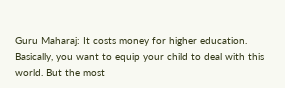Guru Maharaj: It costs money for higher education. Basically, you want to equip your child to deal with this world. But the most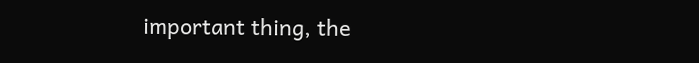important thing, the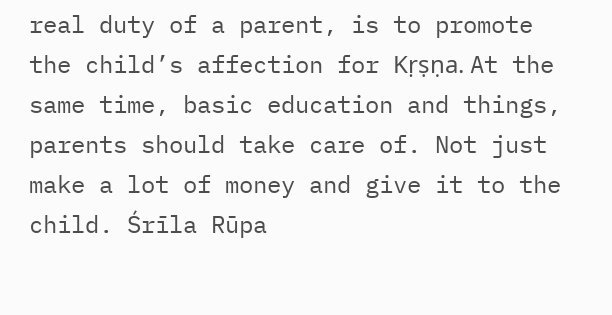real duty of a parent, is to promote the child’s affection for Kṛṣṇa. At the same time, basic education and things, parents should take care of. Not just make a lot of money and give it to the child. Śrīla Rūpa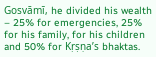Gosvāmī, he divided his wealth – 25% for emergencies, 25% for his family, for his children and 50% for Kṛṣṇa’s bhaktas.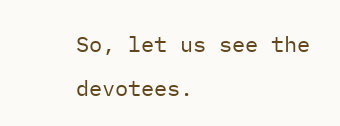So, let us see the devotees.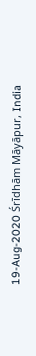19-Aug-2020 Śrīdhām Māyāpur, India